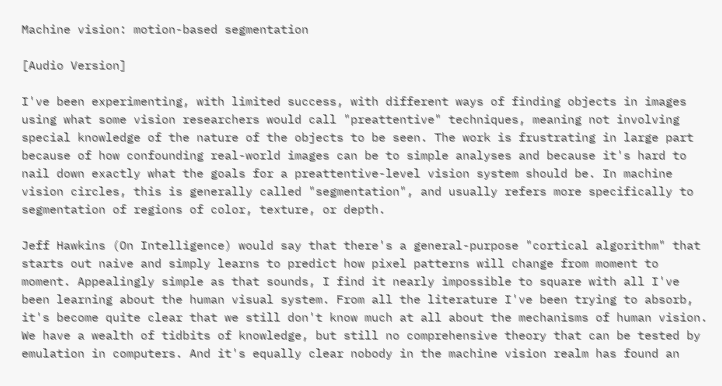Machine vision: motion-based segmentation

[Audio Version]

I've been experimenting, with limited success, with different ways of finding objects in images using what some vision researchers would call "preattentive" techniques, meaning not involving special knowledge of the nature of the objects to be seen. The work is frustrating in large part because of how confounding real-world images can be to simple analyses and because it's hard to nail down exactly what the goals for a preattentive-level vision system should be. In machine vision circles, this is generally called "segmentation", and usually refers more specifically to segmentation of regions of color, texture, or depth.

Jeff Hawkins (On Intelligence) would say that there's a general-purpose "cortical algorithm" that starts out naive and simply learns to predict how pixel patterns will change from moment to moment. Appealingly simple as that sounds, I find it nearly impossible to square with all I've been learning about the human visual system. From all the literature I've been trying to absorb, it's become quite clear that we still don't know much at all about the mechanisms of human vision. We have a wealth of tidbits of knowledge, but still no comprehensive theory that can be tested by emulation in computers. And it's equally clear nobody in the machine vision realm has found an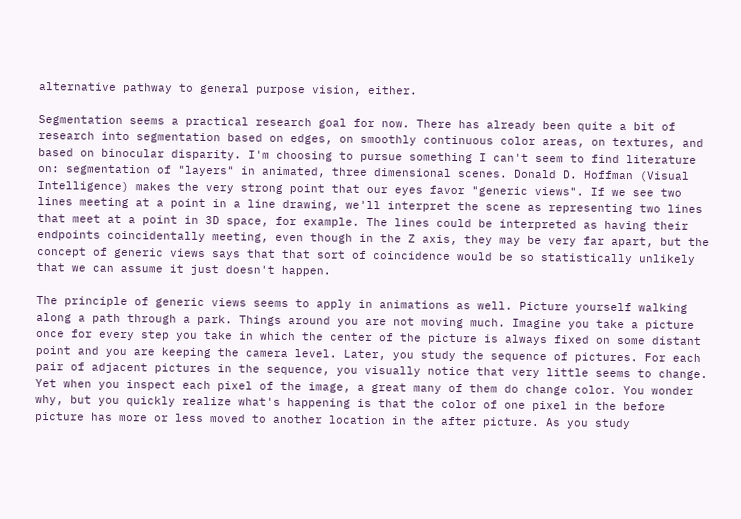alternative pathway to general purpose vision, either.

Segmentation seems a practical research goal for now. There has already been quite a bit of research into segmentation based on edges, on smoothly continuous color areas, on textures, and based on binocular disparity. I'm choosing to pursue something I can't seem to find literature on: segmentation of "layers" in animated, three dimensional scenes. Donald D. Hoffman (Visual Intelligence) makes the very strong point that our eyes favor "generic views". If we see two lines meeting at a point in a line drawing, we'll interpret the scene as representing two lines that meet at a point in 3D space, for example. The lines could be interpreted as having their endpoints coincidentally meeting, even though in the Z axis, they may be very far apart, but the concept of generic views says that that sort of coincidence would be so statistically unlikely that we can assume it just doesn't happen.

The principle of generic views seems to apply in animations as well. Picture yourself walking along a path through a park. Things around you are not moving much. Imagine you take a picture once for every step you take in which the center of the picture is always fixed on some distant point and you are keeping the camera level. Later, you study the sequence of pictures. For each pair of adjacent pictures in the sequence, you visually notice that very little seems to change. Yet when you inspect each pixel of the image, a great many of them do change color. You wonder why, but you quickly realize what's happening is that the color of one pixel in the before picture has more or less moved to another location in the after picture. As you study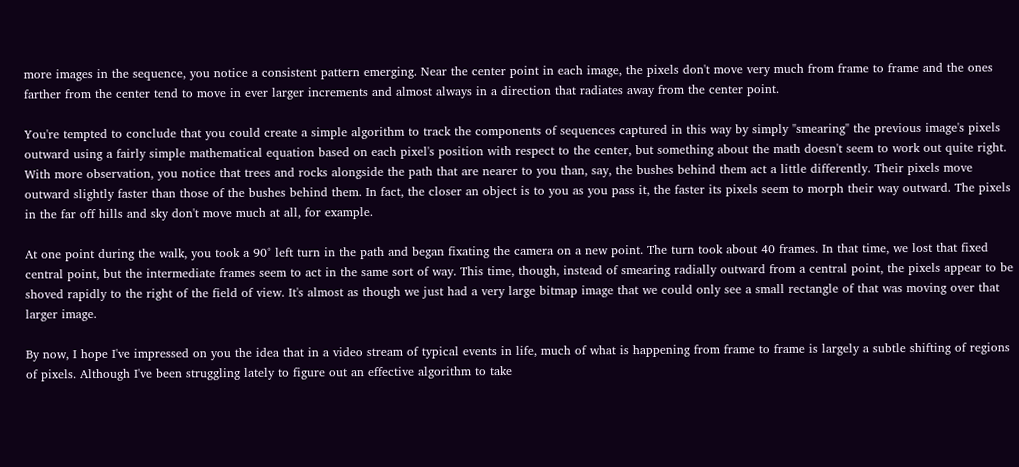more images in the sequence, you notice a consistent pattern emerging. Near the center point in each image, the pixels don't move very much from frame to frame and the ones farther from the center tend to move in ever larger increments and almost always in a direction that radiates away from the center point.

You're tempted to conclude that you could create a simple algorithm to track the components of sequences captured in this way by simply "smearing" the previous image's pixels outward using a fairly simple mathematical equation based on each pixel's position with respect to the center, but something about the math doesn't seem to work out quite right. With more observation, you notice that trees and rocks alongside the path that are nearer to you than, say, the bushes behind them act a little differently. Their pixels move outward slightly faster than those of the bushes behind them. In fact, the closer an object is to you as you pass it, the faster its pixels seem to morph their way outward. The pixels in the far off hills and sky don't move much at all, for example.

At one point during the walk, you took a 90° left turn in the path and began fixating the camera on a new point. The turn took about 40 frames. In that time, we lost that fixed central point, but the intermediate frames seem to act in the same sort of way. This time, though, instead of smearing radially outward from a central point, the pixels appear to be shoved rapidly to the right of the field of view. It's almost as though we just had a very large bitmap image that we could only see a small rectangle of that was moving over that larger image.

By now, I hope I've impressed on you the idea that in a video stream of typical events in life, much of what is happening from frame to frame is largely a subtle shifting of regions of pixels. Although I've been struggling lately to figure out an effective algorithm to take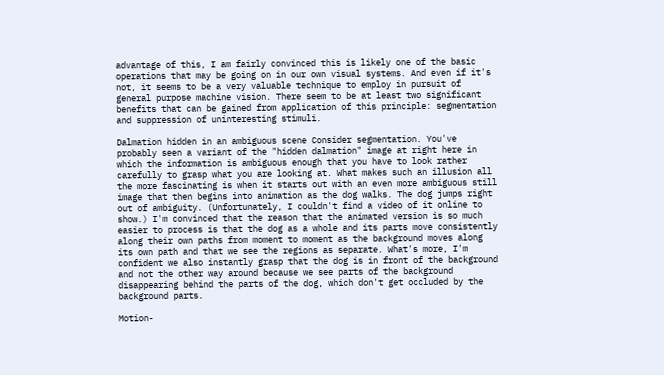advantage of this, I am fairly convinced this is likely one of the basic operations that may be going on in our own visual systems. And even if it's not, it seems to be a very valuable technique to employ in pursuit of general purpose machine vision. There seem to be at least two significant benefits that can be gained from application of this principle: segmentation and suppression of uninteresting stimuli.

Dalmation hidden in an ambiguous scene Consider segmentation. You've probably seen a variant of the "hidden dalmation" image at right here in which the information is ambiguous enough that you have to look rather carefully to grasp what you are looking at. What makes such an illusion all the more fascinating is when it starts out with an even more ambiguous still image that then begins into animation as the dog walks. The dog jumps right out of ambiguity. (Unfortunately, I couldn't find a video of it online to show.) I'm convinced that the reason that the animated version is so much easier to process is that the dog as a whole and its parts move consistently along their own paths from moment to moment as the background moves along its own path and that we see the regions as separate. What's more, I'm confident we also instantly grasp that the dog is in front of the background and not the other way around because we see parts of the background disappearing behind the parts of the dog, which don't get occluded by the background parts.

Motion-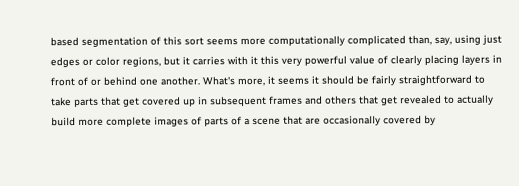based segmentation of this sort seems more computationally complicated than, say, using just edges or color regions, but it carries with it this very powerful value of clearly placing layers in front of or behind one another. What's more, it seems it should be fairly straightforward to take parts that get covered up in subsequent frames and others that get revealed to actually build more complete images of parts of a scene that are occasionally covered by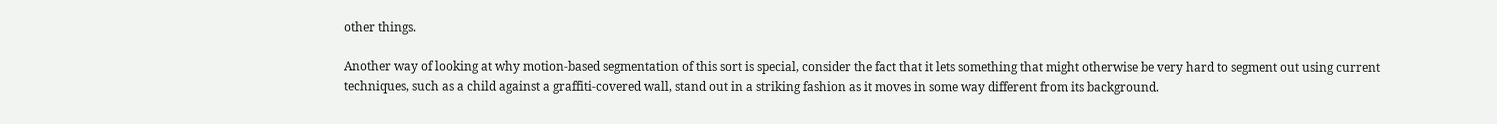other things.

Another way of looking at why motion-based segmentation of this sort is special, consider the fact that it lets something that might otherwise be very hard to segment out using current techniques, such as a child against a graffiti-covered wall, stand out in a striking fashion as it moves in some way different from its background.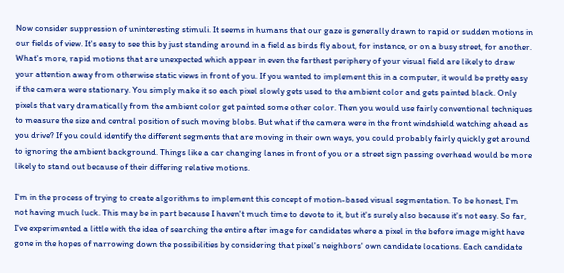Now consider suppression of uninteresting stimuli. It seems in humans that our gaze is generally drawn to rapid or sudden motions in our fields of view. It's easy to see this by just standing around in a field as birds fly about, for instance, or on a busy street, for another. What's more, rapid motions that are unexpected which appear in even the farthest periphery of your visual field are likely to draw your attention away from otherwise static views in front of you. If you wanted to implement this in a computer, it would be pretty easy if the camera were stationary. You simply make it so each pixel slowly gets used to the ambient color and gets painted black. Only pixels that vary dramatically from the ambient color get painted some other color. Then you would use fairly conventional techniques to measure the size and central position of such moving blobs. But what if the camera were in the front windshield watching ahead as you drive? If you could identify the different segments that are moving in their own ways, you could probably fairly quickly get around to ignoring the ambient background. Things like a car changing lanes in front of you or a street sign passing overhead would be more likely to stand out because of their differing relative motions.

I'm in the process of trying to create algorithms to implement this concept of motion-based visual segmentation. To be honest, I'm not having much luck. This may be in part because I haven't much time to devote to it, but it's surely also because it's not easy. So far, I've experimented a little with the idea of searching the entire after image for candidates where a pixel in the before image might have gone in the hopes of narrowing down the possibilities by considering that pixel's neighbors' own candidate locations. Each candidate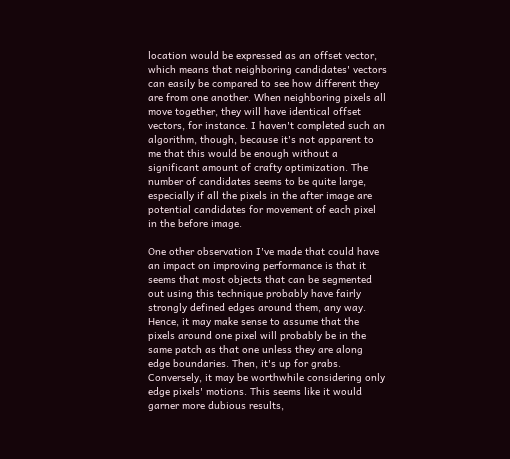location would be expressed as an offset vector, which means that neighboring candidates' vectors can easily be compared to see how different they are from one another. When neighboring pixels all move together, they will have identical offset vectors, for instance. I haven't completed such an algorithm, though, because it's not apparent to me that this would be enough without a significant amount of crafty optimization. The number of candidates seems to be quite large, especially if all the pixels in the after image are potential candidates for movement of each pixel in the before image.

One other observation I've made that could have an impact on improving performance is that it seems that most objects that can be segmented out using this technique probably have fairly strongly defined edges around them, any way. Hence, it may make sense to assume that the pixels around one pixel will probably be in the same patch as that one unless they are along edge boundaries. Then, it's up for grabs. Conversely, it may be worthwhile considering only edge pixels' motions. This seems like it would garner more dubious results,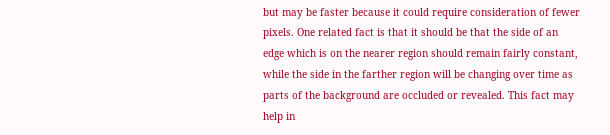but may be faster because it could require consideration of fewer pixels. One related fact is that it should be that the side of an edge which is on the nearer region should remain fairly constant, while the side in the farther region will be changing over time as parts of the background are occluded or revealed. This fact may help in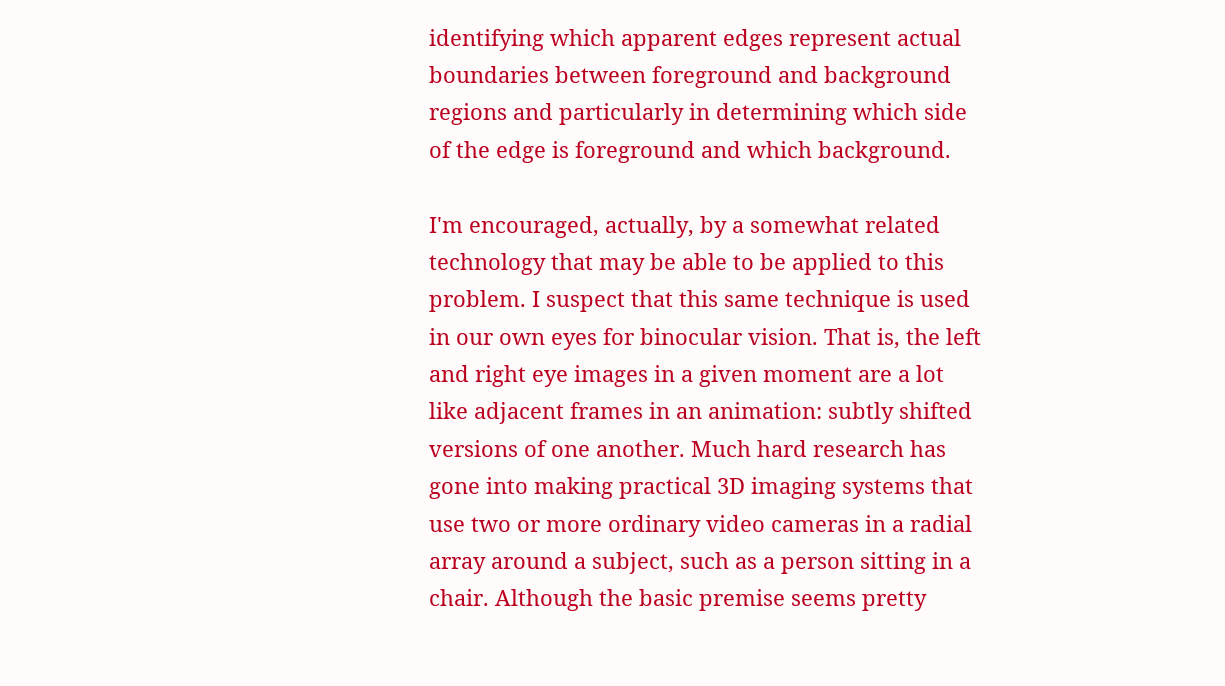identifying which apparent edges represent actual boundaries between foreground and background regions and particularly in determining which side of the edge is foreground and which background.

I'm encouraged, actually, by a somewhat related technology that may be able to be applied to this problem. I suspect that this same technique is used in our own eyes for binocular vision. That is, the left and right eye images in a given moment are a lot like adjacent frames in an animation: subtly shifted versions of one another. Much hard research has gone into making practical 3D imaging systems that use two or more ordinary video cameras in a radial array around a subject, such as a person sitting in a chair. Although the basic premise seems pretty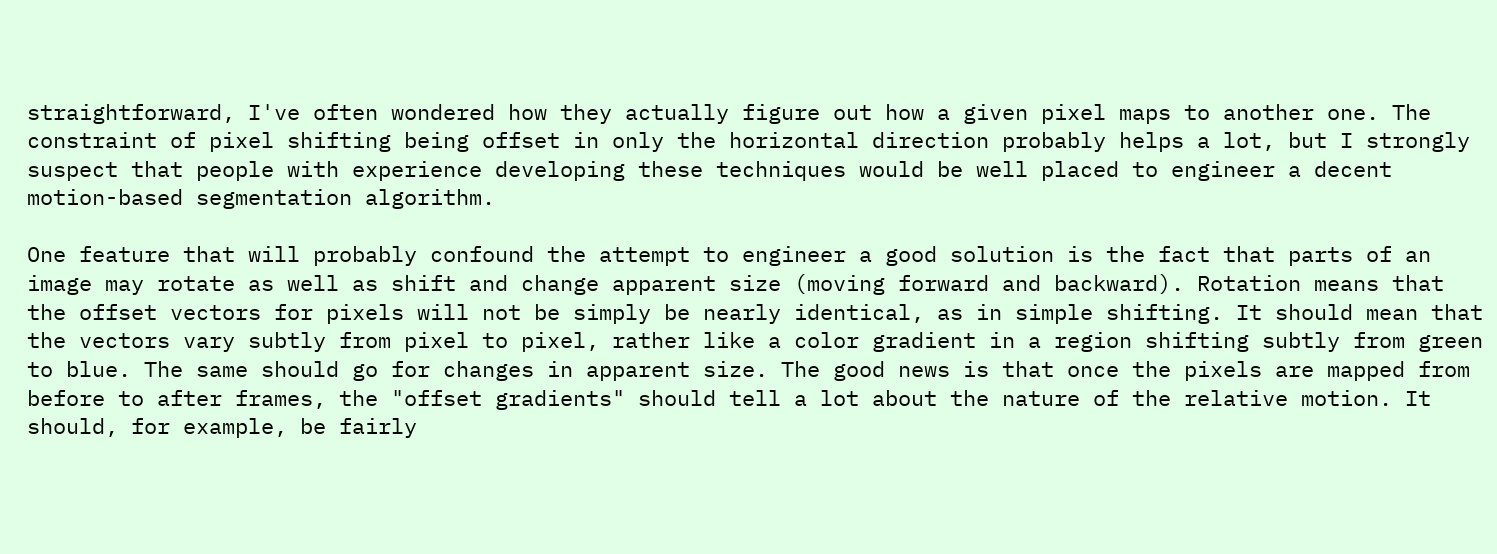straightforward, I've often wondered how they actually figure out how a given pixel maps to another one. The constraint of pixel shifting being offset in only the horizontal direction probably helps a lot, but I strongly suspect that people with experience developing these techniques would be well placed to engineer a decent motion-based segmentation algorithm.

One feature that will probably confound the attempt to engineer a good solution is the fact that parts of an image may rotate as well as shift and change apparent size (moving forward and backward). Rotation means that the offset vectors for pixels will not be simply be nearly identical, as in simple shifting. It should mean that the vectors vary subtly from pixel to pixel, rather like a color gradient in a region shifting subtly from green to blue. The same should go for changes in apparent size. The good news is that once the pixels are mapped from before to after frames, the "offset gradients" should tell a lot about the nature of the relative motion. It should, for example, be fairly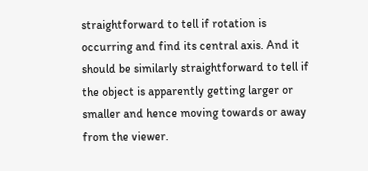straightforward to tell if rotation is occurring and find its central axis. And it should be similarly straightforward to tell if the object is apparently getting larger or smaller and hence moving towards or away from the viewer.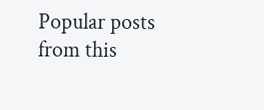Popular posts from this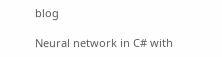blog

Neural network in C# with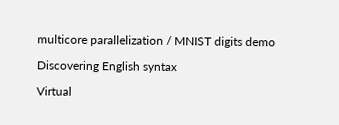multicore parallelization / MNIST digits demo

Discovering English syntax

Virtual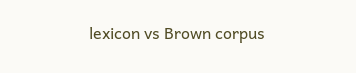lexicon vs Brown corpus